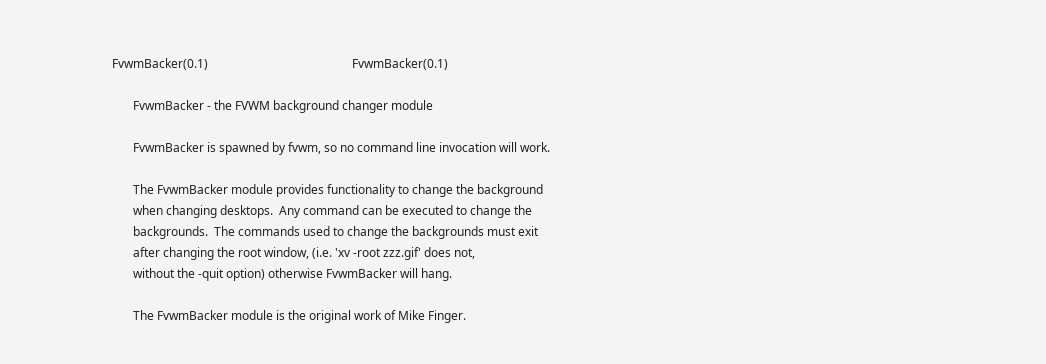FvwmBacker(0.1)                                                FvwmBacker(0.1)

       FvwmBacker - the FVWM background changer module

       FvwmBacker is spawned by fvwm, so no command line invocation will work.

       The FvwmBacker module provides functionality to change the background
       when changing desktops.  Any command can be executed to change the
       backgrounds.  The commands used to change the backgrounds must exit
       after changing the root window, (i.e. 'xv -root zzz.gif' does not,
       without the -quit option) otherwise FvwmBacker will hang.

       The FvwmBacker module is the original work of Mike Finger.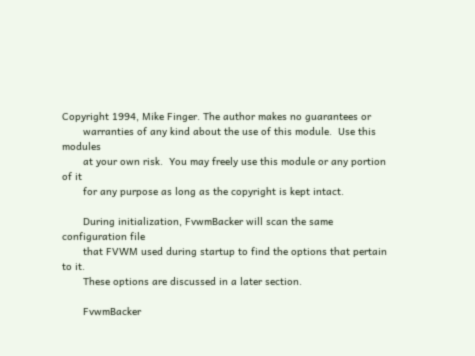Copyright 1994, Mike Finger. The author makes no guarantees or
       warranties of any kind about the use of this module.  Use this modules
       at your own risk.  You may freely use this module or any portion of it
       for any purpose as long as the copyright is kept intact.

       During initialization, FvwmBacker will scan the same configuration file
       that FVWM used during startup to find the options that pertain to it.
       These options are discussed in a later section.

       FvwmBacker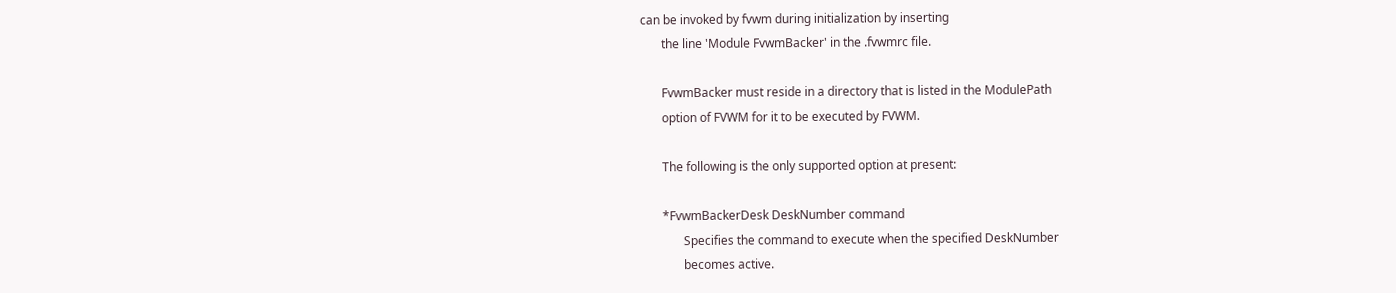can be invoked by fvwm during initialization by inserting
       the line 'Module FvwmBacker' in the .fvwmrc file.

       FvwmBacker must reside in a directory that is listed in the ModulePath
       option of FVWM for it to be executed by FVWM.

       The following is the only supported option at present:

       *FvwmBackerDesk DeskNumber command
              Specifies the command to execute when the specified DeskNumber
              becomes active.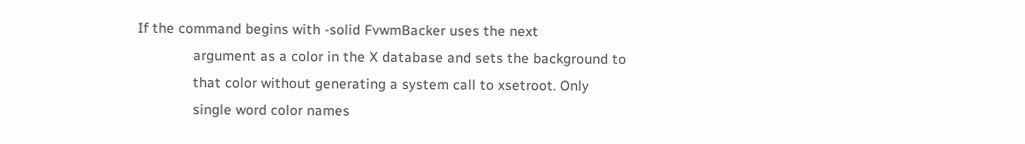If the command begins with -solid FvwmBacker uses the next
              argument as a color in the X database and sets the background to
              that color without generating a system call to xsetroot. Only
              single word color names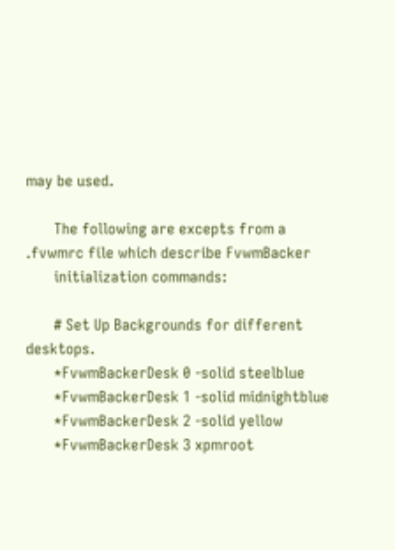may be used.

       The following are excepts from a .fvwmrc file which describe FvwmBacker
       initialization commands:

       # Set Up Backgrounds for different desktops.
       *FvwmBackerDesk 0 -solid steelblue
       *FvwmBackerDesk 1 -solid midnightblue
       *FvwmBackerDesk 2 -solid yellow
       *FvwmBackerDesk 3 xpmroot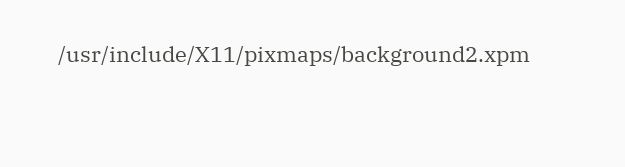/usr/include/X11/pixmaps/background2.xpm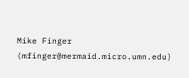Mike Finger (mfinger@mermaid.micro.umn.edu)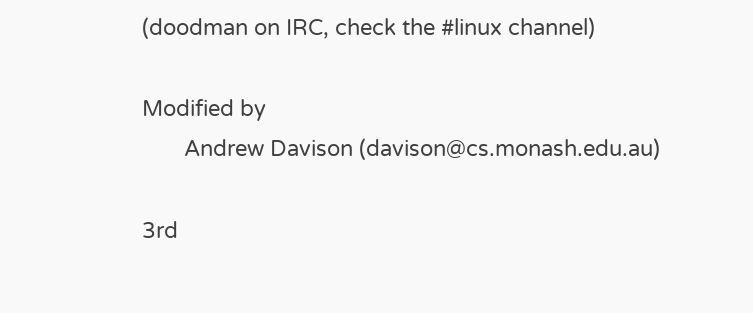(doodman on IRC, check the #linux channel)

Modified by
       Andrew Davison (davison@cs.monash.edu.au)

3rd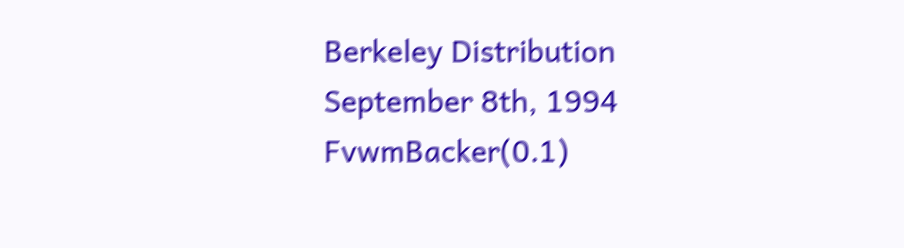Berkeley Distribution     September 8th, 1994              FvwmBacker(0.1)